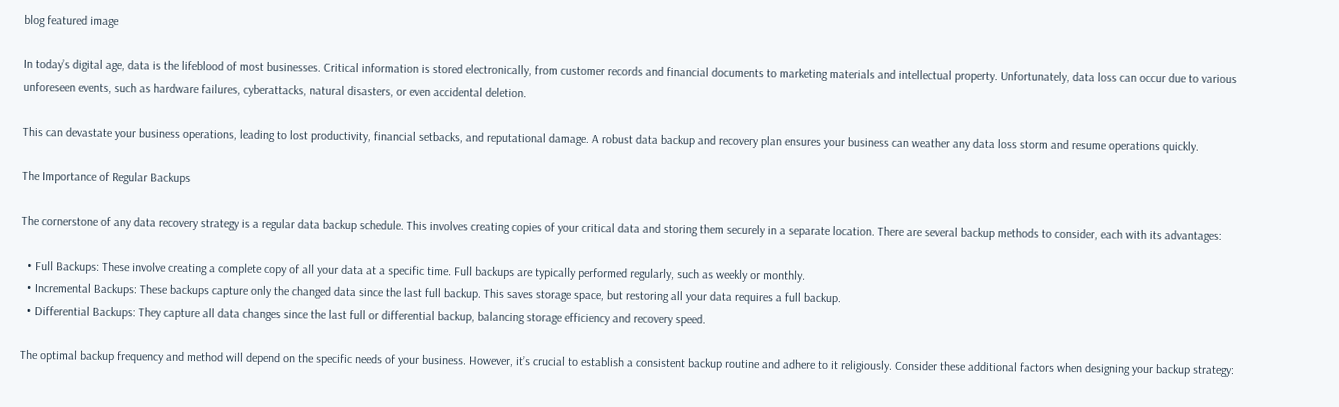blog featured image

In today’s digital age, data is the lifeblood of most businesses. Critical information is stored electronically, from customer records and financial documents to marketing materials and intellectual property. Unfortunately, data loss can occur due to various unforeseen events, such as hardware failures, cyberattacks, natural disasters, or even accidental deletion.

This can devastate your business operations, leading to lost productivity, financial setbacks, and reputational damage. A robust data backup and recovery plan ensures your business can weather any data loss storm and resume operations quickly.

The Importance of Regular Backups

The cornerstone of any data recovery strategy is a regular data backup schedule. This involves creating copies of your critical data and storing them securely in a separate location. There are several backup methods to consider, each with its advantages:

  • Full Backups: These involve creating a complete copy of all your data at a specific time. Full backups are typically performed regularly, such as weekly or monthly.
  • Incremental Backups: These backups capture only the changed data since the last full backup. This saves storage space, but restoring all your data requires a full backup.
  • Differential Backups: They capture all data changes since the last full or differential backup, balancing storage efficiency and recovery speed.

The optimal backup frequency and method will depend on the specific needs of your business. However, it’s crucial to establish a consistent backup routine and adhere to it religiously. Consider these additional factors when designing your backup strategy: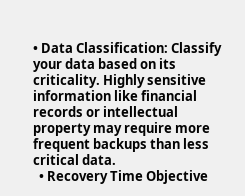• Data Classification: Classify your data based on its criticality. Highly sensitive information like financial records or intellectual property may require more frequent backups than less critical data.
  • Recovery Time Objective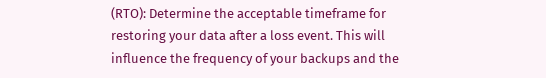(RTO): Determine the acceptable timeframe for restoring your data after a loss event. This will influence the frequency of your backups and the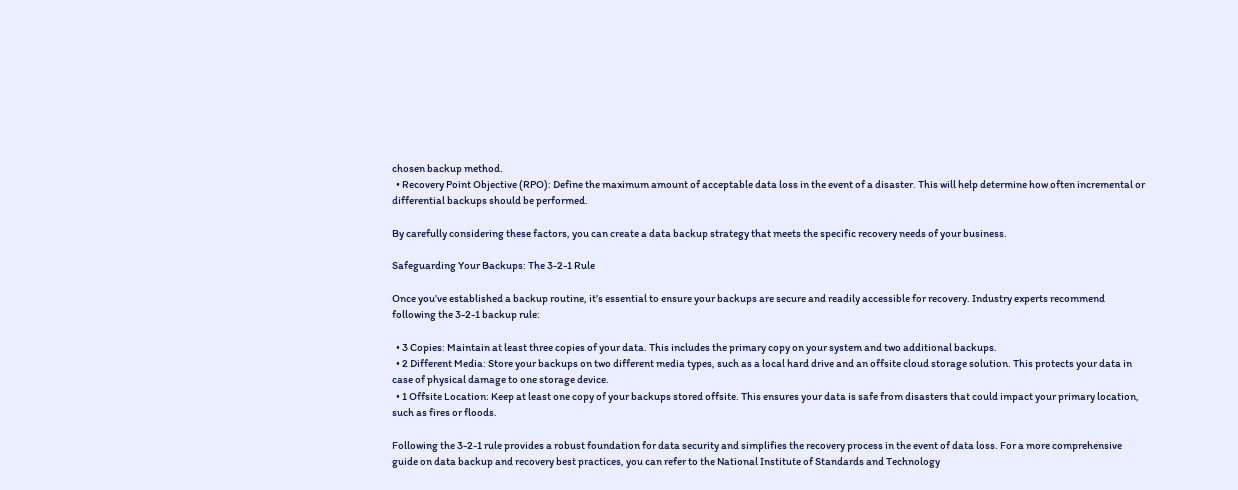chosen backup method.
  • Recovery Point Objective (RPO): Define the maximum amount of acceptable data loss in the event of a disaster. This will help determine how often incremental or differential backups should be performed.

By carefully considering these factors, you can create a data backup strategy that meets the specific recovery needs of your business.

Safeguarding Your Backups: The 3-2-1 Rule

Once you’ve established a backup routine, it’s essential to ensure your backups are secure and readily accessible for recovery. Industry experts recommend following the 3-2-1 backup rule:

  • 3 Copies: Maintain at least three copies of your data. This includes the primary copy on your system and two additional backups.
  • 2 Different Media: Store your backups on two different media types, such as a local hard drive and an offsite cloud storage solution. This protects your data in case of physical damage to one storage device.
  • 1 Offsite Location: Keep at least one copy of your backups stored offsite. This ensures your data is safe from disasters that could impact your primary location, such as fires or floods.

Following the 3-2-1 rule provides a robust foundation for data security and simplifies the recovery process in the event of data loss. For a more comprehensive guide on data backup and recovery best practices, you can refer to the National Institute of Standards and Technology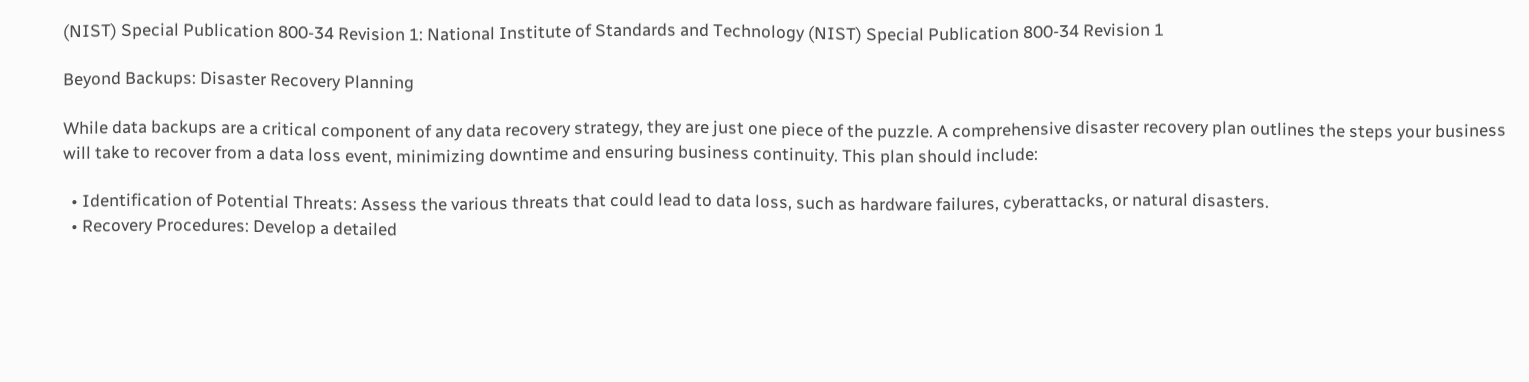(NIST) Special Publication 800-34 Revision 1: National Institute of Standards and Technology (NIST) Special Publication 800-34 Revision 1

Beyond Backups: Disaster Recovery Planning

While data backups are a critical component of any data recovery strategy, they are just one piece of the puzzle. A comprehensive disaster recovery plan outlines the steps your business will take to recover from a data loss event, minimizing downtime and ensuring business continuity. This plan should include:

  • Identification of Potential Threats: Assess the various threats that could lead to data loss, such as hardware failures, cyberattacks, or natural disasters.
  • Recovery Procedures: Develop a detailed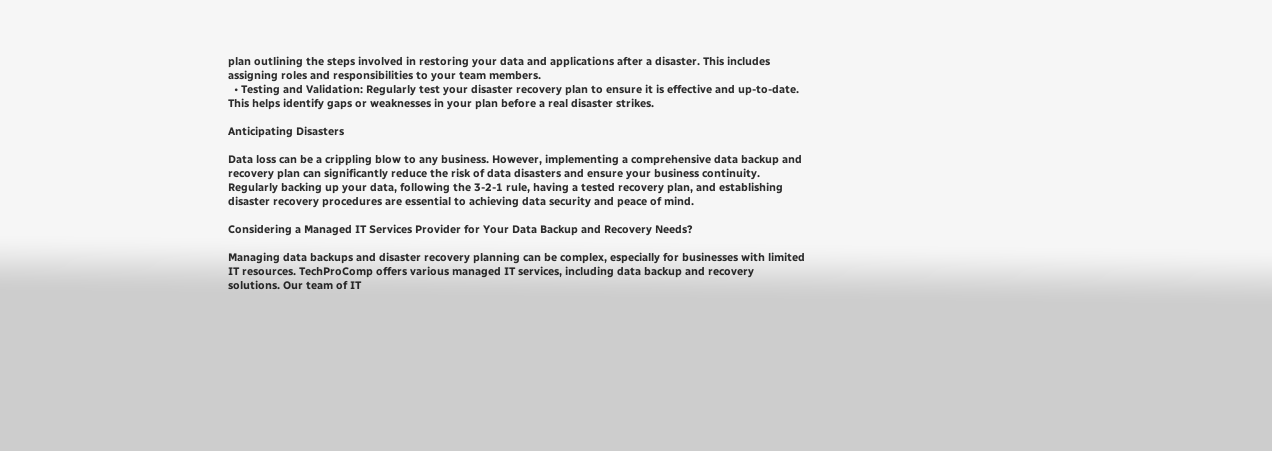plan outlining the steps involved in restoring your data and applications after a disaster. This includes assigning roles and responsibilities to your team members.
  • Testing and Validation: Regularly test your disaster recovery plan to ensure it is effective and up-to-date. This helps identify gaps or weaknesses in your plan before a real disaster strikes.

Anticipating Disasters

Data loss can be a crippling blow to any business. However, implementing a comprehensive data backup and recovery plan can significantly reduce the risk of data disasters and ensure your business continuity. Regularly backing up your data, following the 3-2-1 rule, having a tested recovery plan, and establishing disaster recovery procedures are essential to achieving data security and peace of mind.

Considering a Managed IT Services Provider for Your Data Backup and Recovery Needs?

Managing data backups and disaster recovery planning can be complex, especially for businesses with limited IT resources. TechProComp offers various managed IT services, including data backup and recovery solutions. Our team of IT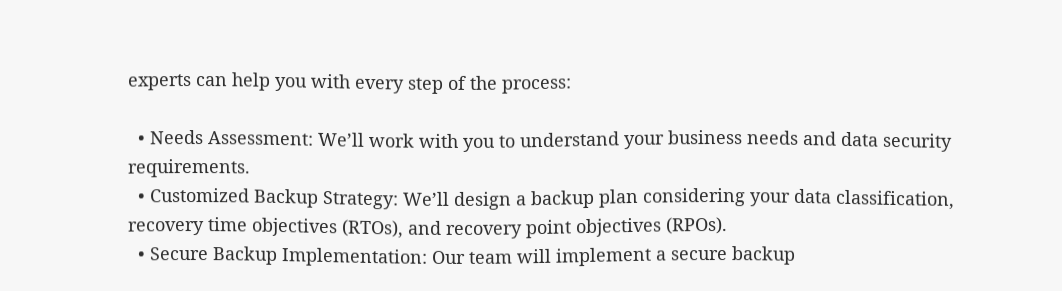experts can help you with every step of the process:

  • Needs Assessment: We’ll work with you to understand your business needs and data security requirements.
  • Customized Backup Strategy: We’ll design a backup plan considering your data classification, recovery time objectives (RTOs), and recovery point objectives (RPOs).
  • Secure Backup Implementation: Our team will implement a secure backup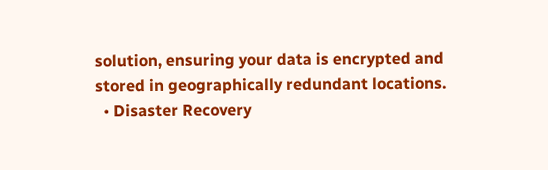solution, ensuring your data is encrypted and stored in geographically redundant locations.
  • Disaster Recovery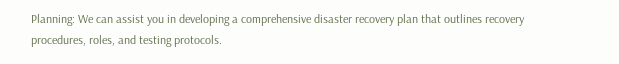Planning: We can assist you in developing a comprehensive disaster recovery plan that outlines recovery procedures, roles, and testing protocols.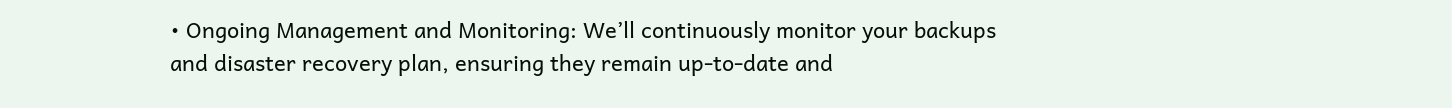• Ongoing Management and Monitoring: We’ll continuously monitor your backups and disaster recovery plan, ensuring they remain up-to-date and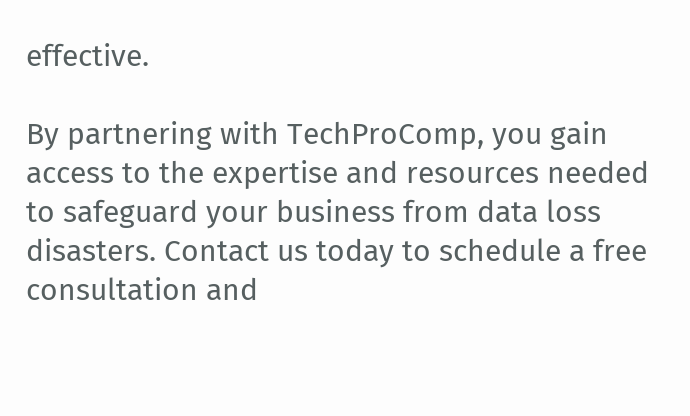effective.

By partnering with TechProComp, you gain access to the expertise and resources needed to safeguard your business from data loss disasters. Contact us today to schedule a free consultation and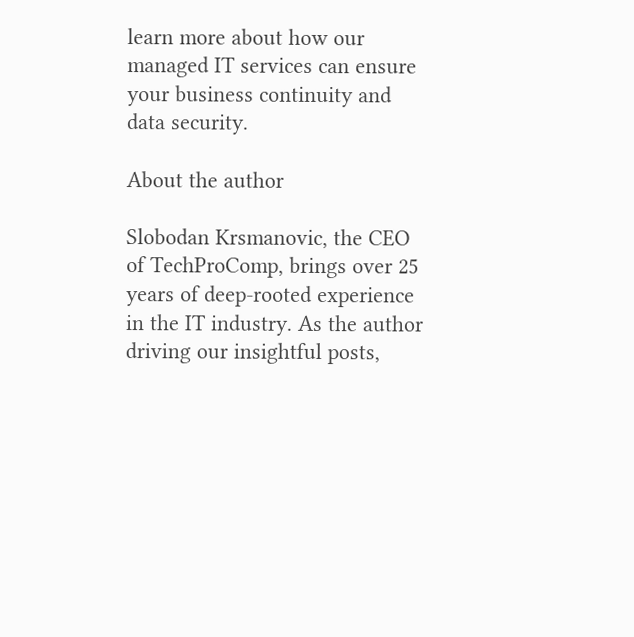learn more about how our managed IT services can ensure your business continuity and data security.

About the author

Slobodan Krsmanovic, the CEO of TechProComp, brings over 25 years of deep-rooted experience in the IT industry. As the author driving our insightful posts,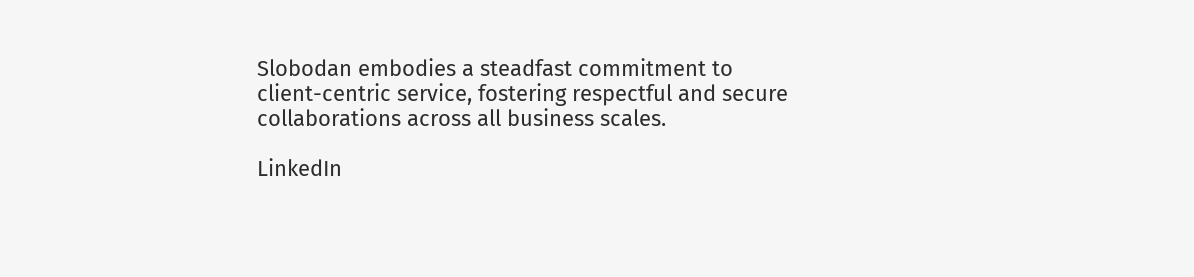Slobodan embodies a steadfast commitment to client-centric service, fostering respectful and secure collaborations across all business scales.

LinkedIn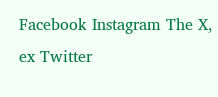Facebook Instagram The X, ex Twitter